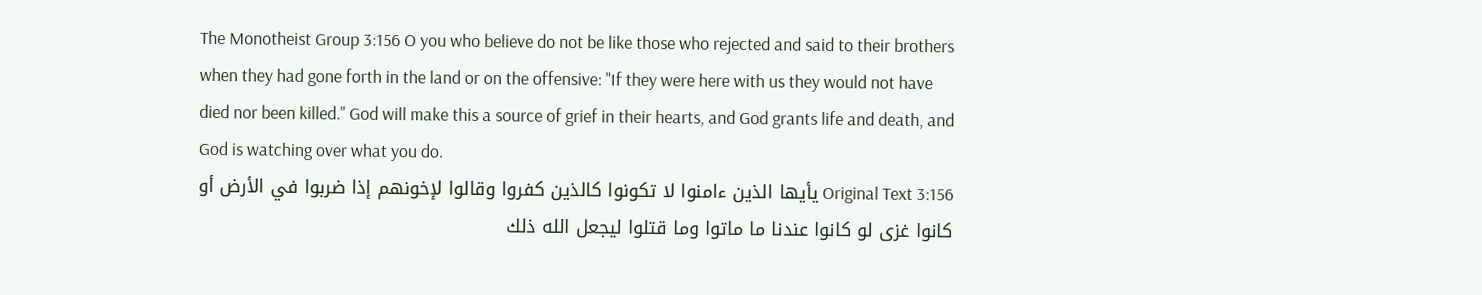The Monotheist Group 3:156 O you who believe do not be like those who rejected and said to their brothers when they had gone forth in the land or on the offensive: "If they were here with us they would not have died nor been killed." God will make this a source of grief in their hearts, and God grants life and death, and God is watching over what you do.
Original Text 3:156 يأيها الذين ءامنوا لا تكونوا كالذين كفروا وقالوا لإخونهم إذا ضربوا في الأرض أو كانوا غزى لو كانوا عندنا ما ماتوا وما قتلوا ليجعل الله ذلك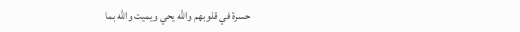حسرة في قلوبهم والله يحي ويميت والله بما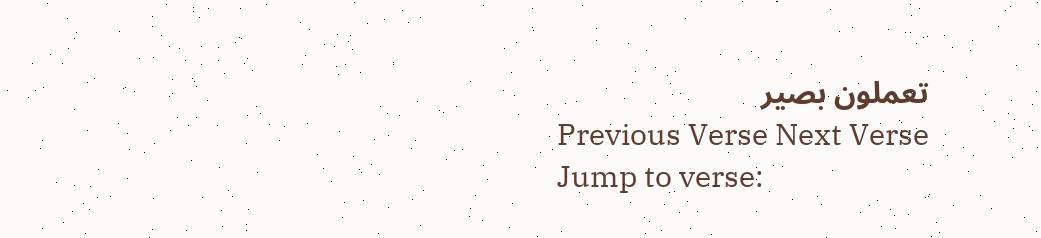تعملون بصير
Previous Verse Next Verse
Jump to verse: